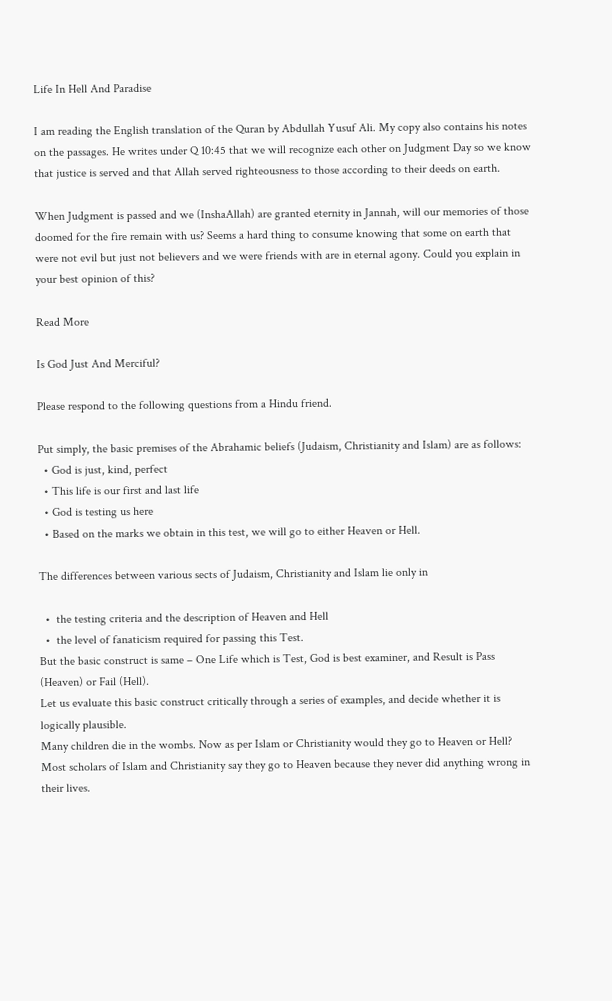Life In Hell And Paradise

I am reading the English translation of the Quran by Abdullah Yusuf Ali. My copy also contains his notes on the passages. He writes under Q 10:45 that we will recognize each other on Judgment Day so we know that justice is served and that Allah served righteousness to those according to their deeds on earth.

When Judgment is passed and we (InshaAllah) are granted eternity in Jannah, will our memories of those doomed for the fire remain with us? Seems a hard thing to consume knowing that some on earth that were not evil but just not believers and we were friends with are in eternal agony. Could you explain in your best opinion of this?

Read More

Is God Just And Merciful?

Please respond to the following questions from a Hindu friend.

Put simply, the basic premises of the Abrahamic beliefs (Judaism, Christianity and Islam) are as follows:
  • God is just, kind, perfect
  • This life is our first and last life
  • God is testing us here
  • Based on the marks we obtain in this test, we will go to either Heaven or Hell.

The differences between various sects of Judaism, Christianity and Islam lie only in

  •  the testing criteria and the description of Heaven and Hell
  •  the level of fanaticism required for passing this Test.
But the basic construct is same – One Life which is Test, God is best examiner, and Result is Pass (Heaven) or Fail (Hell).
Let us evaluate this basic construct critically through a series of examples, and decide whether it is logically plausible.
Many children die in the wombs. Now as per Islam or Christianity would they go to Heaven or Hell? Most scholars of Islam and Christianity say they go to Heaven because they never did anything wrong in their lives.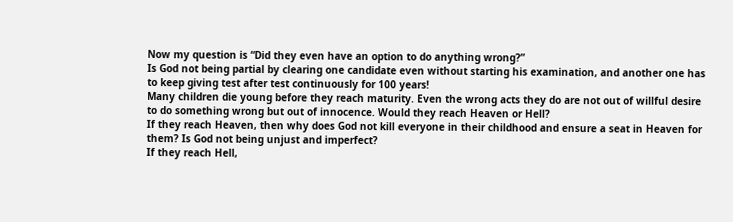Now my question is “Did they even have an option to do anything wrong?”
Is God not being partial by clearing one candidate even without starting his examination, and another one has to keep giving test after test continuously for 100 years!
Many children die young before they reach maturity. Even the wrong acts they do are not out of willful desire to do something wrong but out of innocence. Would they reach Heaven or Hell?
If they reach Heaven, then why does God not kill everyone in their childhood and ensure a seat in Heaven for them? Is God not being unjust and imperfect?
If they reach Hell,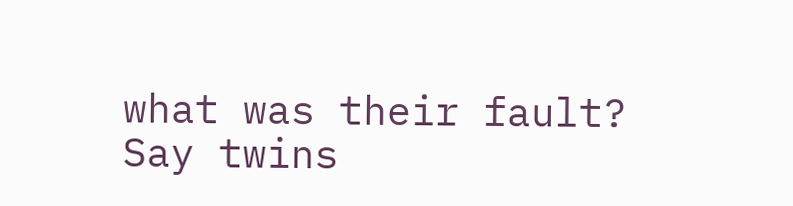what was their fault?
Say twins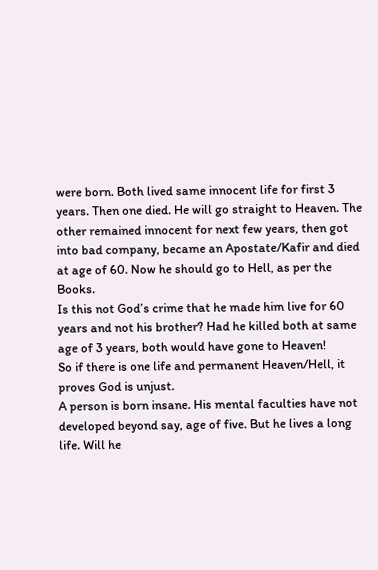were born. Both lived same innocent life for first 3 years. Then one died. He will go straight to Heaven. The other remained innocent for next few years, then got into bad company, became an Apostate/Kafir and died at age of 60. Now he should go to Hell, as per the Books.
Is this not God’s crime that he made him live for 60 years and not his brother? Had he killed both at same age of 3 years, both would have gone to Heaven!
So if there is one life and permanent Heaven/Hell, it proves God is unjust.
A person is born insane. His mental faculties have not developed beyond say, age of five. But he lives a long life. Will he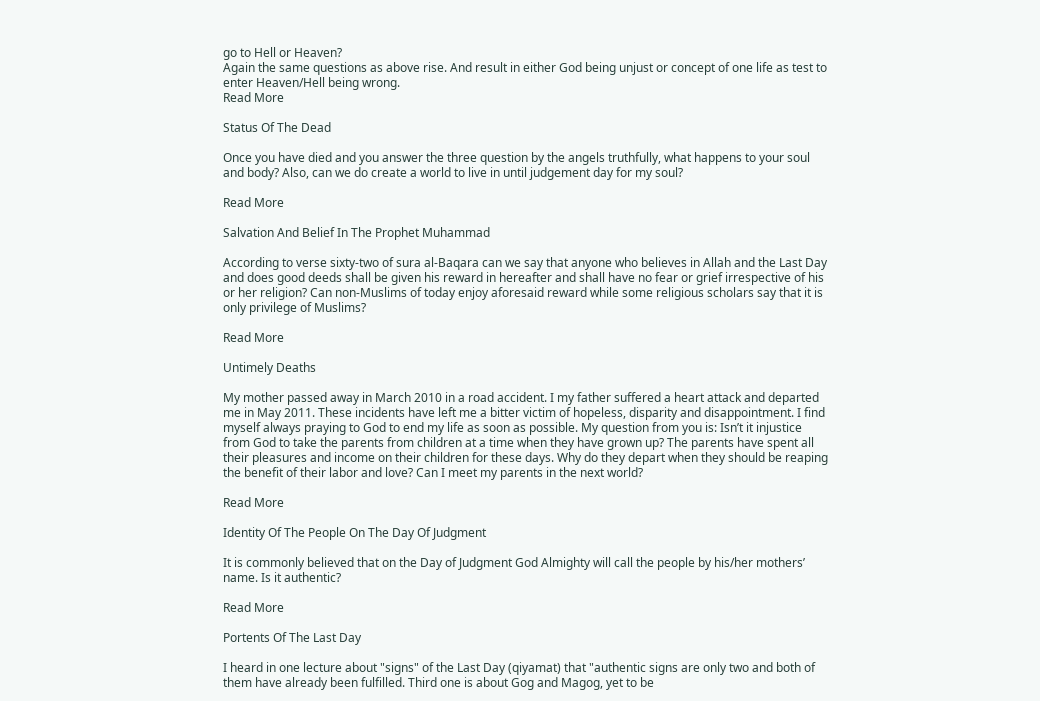go to Hell or Heaven?
Again the same questions as above rise. And result in either God being unjust or concept of one life as test to enter Heaven/Hell being wrong.
Read More

Status Of The Dead

Once you have died and you answer the three question by the angels truthfully, what happens to your soul and body? Also, can we do create a world to live in until judgement day for my soul?

Read More

Salvation And Belief In The Prophet Muhammad

According to verse sixty-two of sura al-Baqara can we say that anyone who believes in Allah and the Last Day and does good deeds shall be given his reward in hereafter and shall have no fear or grief irrespective of his or her religion? Can non-Muslims of today enjoy aforesaid reward while some religious scholars say that it is only privilege of Muslims?

Read More

Untimely Deaths

My mother passed away in March 2010 in a road accident. I my father suffered a heart attack and departed me in May 2011. These incidents have left me a bitter victim of hopeless, disparity and disappointment. I find myself always praying to God to end my life as soon as possible. My question from you is: Isn’t it injustice from God to take the parents from children at a time when they have grown up? The parents have spent all their pleasures and income on their children for these days. Why do they depart when they should be reaping the benefit of their labor and love? Can I meet my parents in the next world?

Read More

Identity Of The People On The Day Of Judgment

It is commonly believed that on the Day of Judgment God Almighty will call the people by his/her mothers’ name. Is it authentic?

Read More

Portents Of The Last Day

I heard in one lecture about "signs" of the Last Day (qiyamat) that "authentic signs are only two and both of them have already been fulfilled. Third one is about Gog and Magog, yet to be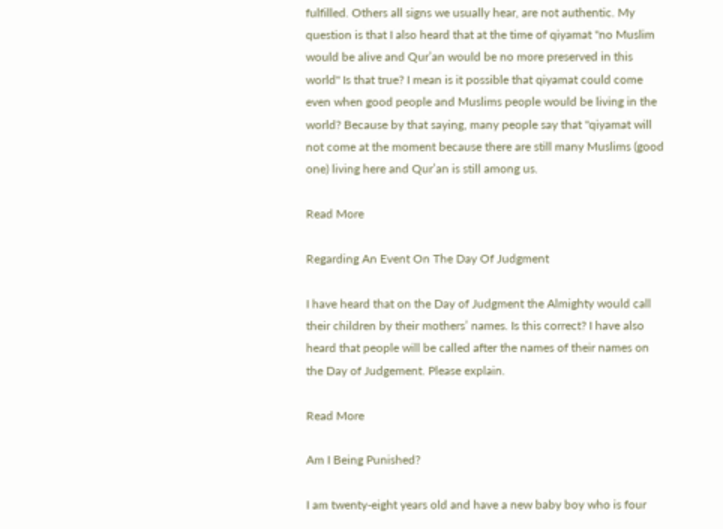fulfilled. Others all signs we usually hear, are not authentic. My question is that I also heard that at the time of qiyamat "no Muslim would be alive and Qur’an would be no more preserved in this world" Is that true? I mean is it possible that qiyamat could come even when good people and Muslims people would be living in the world? Because by that saying, many people say that "qiyamat will not come at the moment because there are still many Muslims (good one) living here and Qur’an is still among us.

Read More

Regarding An Event On The Day Of Judgment

I have heard that on the Day of Judgment the Almighty would call their children by their mothers’ names. Is this correct? I have also heard that people will be called after the names of their names on the Day of Judgement. Please explain.

Read More

Am I Being Punished?

I am twenty-eight years old and have a new baby boy who is four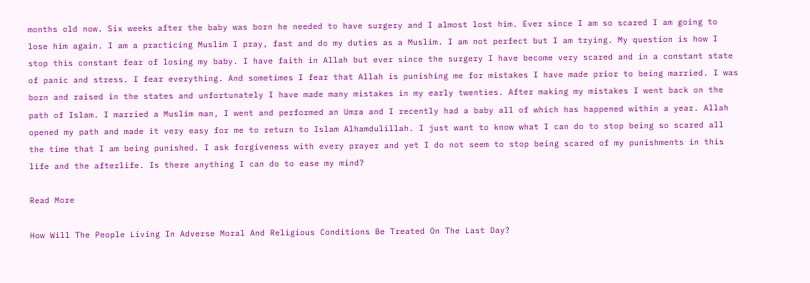months old now. Six weeks after the baby was born he needed to have surgery and I almost lost him. Ever since I am so scared I am going to lose him again. I am a practicing Muslim I pray, fast and do my duties as a Muslim. I am not perfect but I am trying. My question is how I stop this constant fear of losing my baby. I have faith in Allah but ever since the surgery I have become very scared and in a constant state of panic and stress. I fear everything. And sometimes I fear that Allah is punishing me for mistakes I have made prior to being married. I was born and raised in the states and unfortunately I have made many mistakes in my early twenties. After making my mistakes I went back on the path of Islam. I married a Muslim man, I went and performed an Umra and I recently had a baby all of which has happened within a year. Allah opened my path and made it very easy for me to return to Islam Alhamdulillah. I just want to know what I can do to stop being so scared all the time that I am being punished. I ask forgiveness with every prayer and yet I do not seem to stop being scared of my punishments in this life and the afterlife. Is there anything I can do to ease my mind?

Read More

How Will The People Living In Adverse Moral And Religious Conditions Be Treated On The Last Day?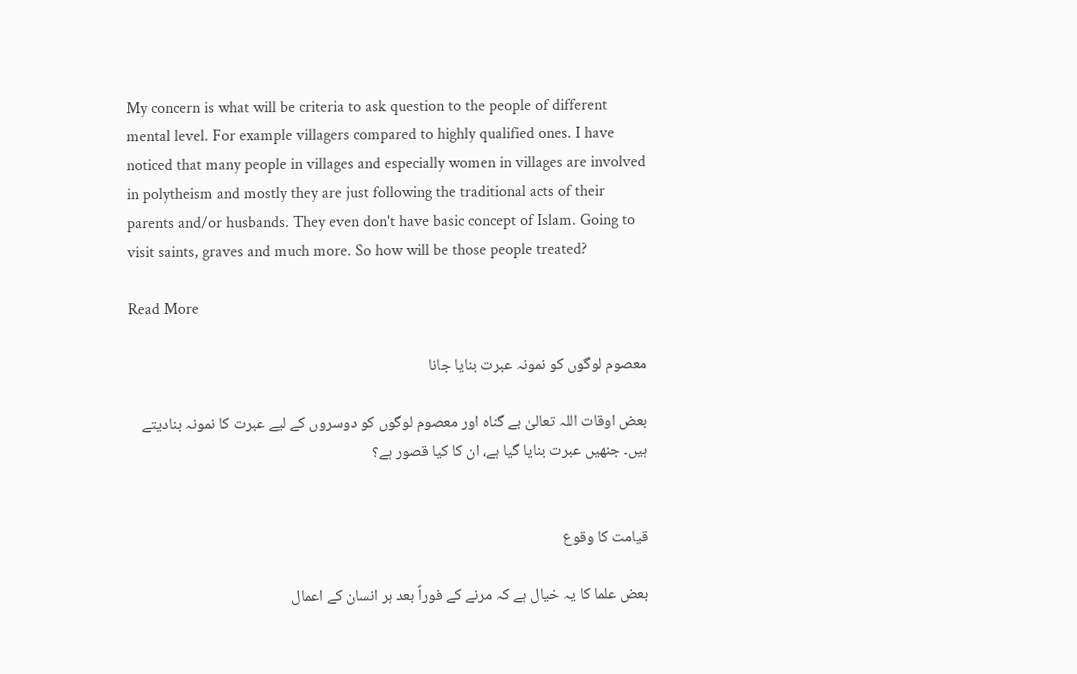My concern is what will be criteria to ask question to the people of different mental level. For example villagers compared to highly qualified ones. I have noticed that many people in villages and especially women in villages are involved in polytheism and mostly they are just following the traditional acts of their parents and/or husbands. They even don't have basic concept of Islam. Going to visit saints, graves and much more. So how will be those people treated?

Read More

معصوم لوگوں کو نمونہ عبرت بنایا جانا

بعض اوقات اللہ تعالیٰ بے گناہ اور معصوم لوگوں کو دوسروں کے لیے عبرت کا نمونہ بنادیتے ہیں۔ جنھیں عبرت بنایا گیا ہے، ان کا کیا قصور ہے؟


قيامت كا وقوع

بعض علما کا یہ خیال ہے کہ مرنے کے فوراً بعد ہر انسان کے اعمال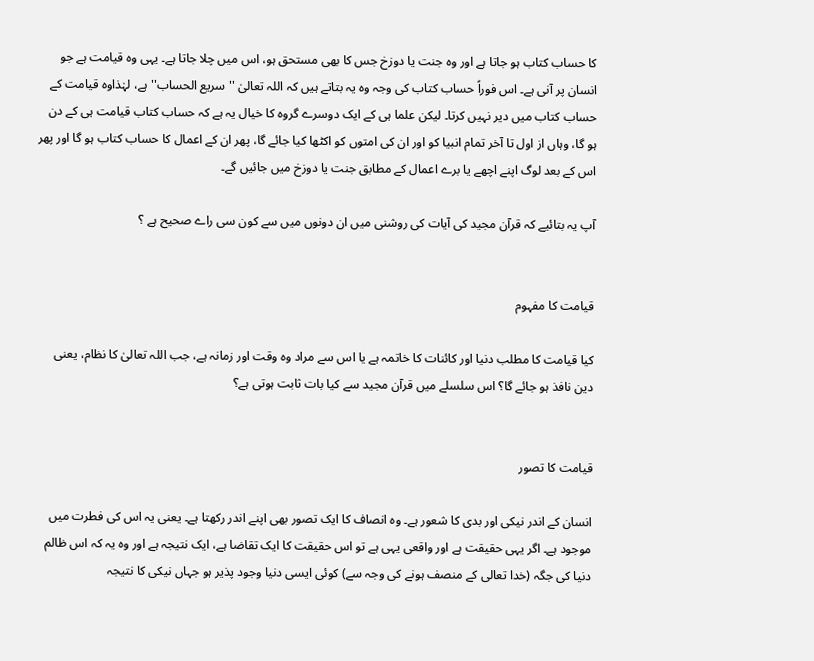کا حساب کتاب ہو جاتا ہے اور وہ جنت یا دوزخ جس کا بھی مستحق ہو، اس میں چلا جاتا ہے۔ یہی وہ قیامت ہے جو انسان پر آنی ہے۔ اس فوراً حساب کتاب کی وجہ وہ یہ بتاتے ہیں کہ اللہ تعالیٰ ''سریع الحساب'' ہے، لہٰذاوہ قیامت کے حساب کتاب میں دیر نہیں کرتا۔ لیکن علما ہی کے ایک دوسرے گروہ کا خیال یہ ہے کہ حساب کتاب قیامت ہی کے دن ہو گا، وہاں از اول تا آخر تمام انبیا کو اور ان کی امتوں کو اکٹھا کیا جائے گا، پھر ان کے اعمال کا حساب کتاب ہو گا اور پھر اس کے بعد لوگ اپنے اچھے یا برے اعمال کے مطابق جنت یا دوزخ میں جائیں گے۔

آپ یہ بتائیے کہ قرآن مجید کی آیات کی روشنی میں ان دونوں میں سے کون سی راے صحیح ہے ؟


قیامت کا مفہوم

کیا قیامت کا مطلب دنیا اور کائنات کا خاتمہ ہے یا اس سے مراد وہ وقت اور زمانہ ہے، جب اللہ تعالیٰ کا نظام، یعنی دین نافذ ہو جائے گا؟ اس سلسلے میں قرآن مجید سے کیا بات ثابت ہوتی ہے؟


قیامت کا تصور

انسان کے اندر نیکی اور بدی کا شعور ہے۔ وہ انصاف کا ایک تصور بھی اپنے اندر رکھتا ہے۔ یعنی یہ اس کی فطرت میں موجود ہے۔ اگر یہی حقیقت ہے اور واقعی یہی ہے تو اس حقیقت کا ایک تقاضا ہے، ایک نتیجہ ہے اور وہ یہ کہ اس ظالم دنیا کی جگہ (خدا تعالی کے منصف ہونے کی وجہ سے) کوئی ایسی دنیا وجود پذیر ہو جہاں نیکی کا نتیجہ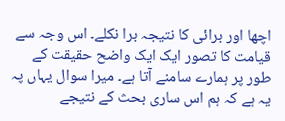اچھا اور برائی کا نتیجہ برا نکلے۔ اس وجہ سے قیامت کا تصور ایک ایک واضح حقیقت کے طور پر ہمارے سامنے آتا ہے۔ میرا سوال یہاں پہ یہ ہے کہ ہم اس ساری بحث کے نتیجے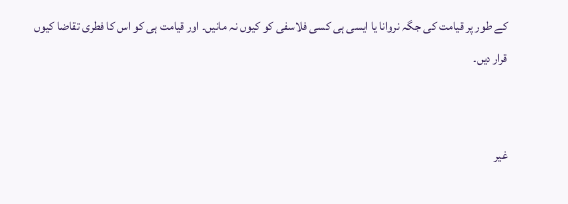کے طور پر قیامت کی جگہ نروانا یا ایسی ہی کسی فلاسفی کو کیوں نہ مانیں۔ اور قیامت ہی کو اس کا فطری تقاضا کیوں قرار دیں۔


غیر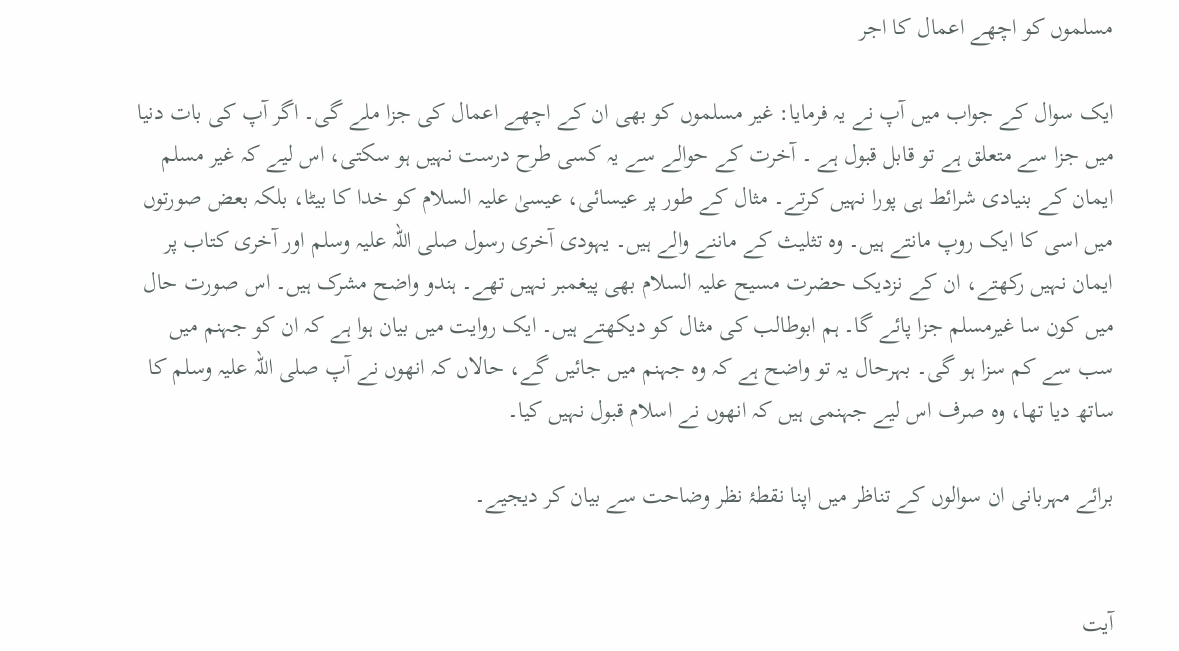مسلموں کو اچھے اعمال کا اجر

ایک سوال کے جواب میں آپ نے یہ فرمایا: غیر مسلموں کو بھی ان کے اچھے اعمال کی جزا ملے گی۔ اگر آپ کی بات دنیا میں جزا سے متعلق ہے تو قابل قبول ہے ۔ آخرت کے حوالے سے یہ کسی طرح درست نہیں ہو سکتی، اس لیے کہ غیر مسلم ایمان کے بنیادی شرائط ہی پورا نہیں کرتے۔ مثال کے طور پر عیسائی، عیسیٰ علیہ السلام کو خدا کا بیٹا، بلکہ بعض صورتوں میں اسی کا ایک روپ مانتے ہیں۔ وہ تثلیث کے ماننے والے ہیں۔ یہودی آخری رسول صلی اللہ علیہ وسلم اور آخری کتاب پر ایمان نہیں رکھتے، ان کے نزدیک حضرت مسیح علیہ السلام بھی پیغمبر نہیں تھے۔ ہندو واضح مشرک ہیں۔ اس صورت حال میں کون سا غیرمسلم جزا پائے گا۔ ہم ابوطالب کی مثال کو دیکھتے ہیں۔ ایک روایت میں بیان ہوا ہے کہ ان کو جہنم میں سب سے کم سزا ہو گی۔ بہرحال یہ تو واضح ہے کہ وہ جہنم میں جائیں گے، حالاں کہ انھوں نے آپ صلی اللہ علیہ وسلم کا ساتھ دیا تھا، وہ صرف اس لیے جہنمی ہیں کہ انھوں نے اسلام قبول نہیں کیا۔

برائے مہربانی ان سوالوں کے تناظر میں اپنا نقطۂ نظر وضاحت سے بیان کر دیجیے۔


آيت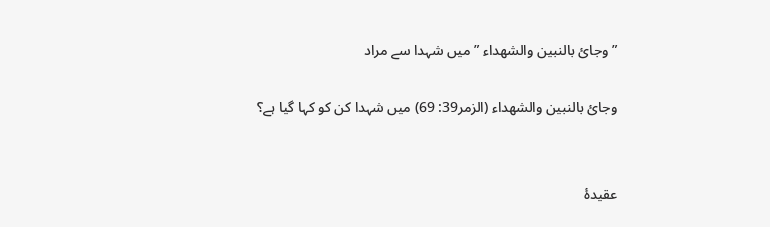” وجائ بالنبين والشھداء ” ميں شہدا سے مراد

وجائ بالنبين والشھداء (الزمر39: 69) ميں شہدا کن کو کہا گيا ہے؟


عقیدۂ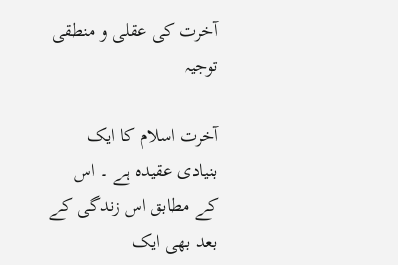آخرت کی عقلی و منطقی توجیہ

آخرت اسلام کا ایک بنیادی عقیدہ ہے ۔ اس کے مطابق اس زندگی کے بعد بھی ایک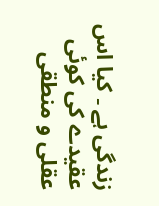زندگی ہے ۔ کیا اس عقیدے کی کوئی عقلی و منطقی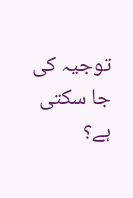توجیہ کی جا سکتی ہے؟